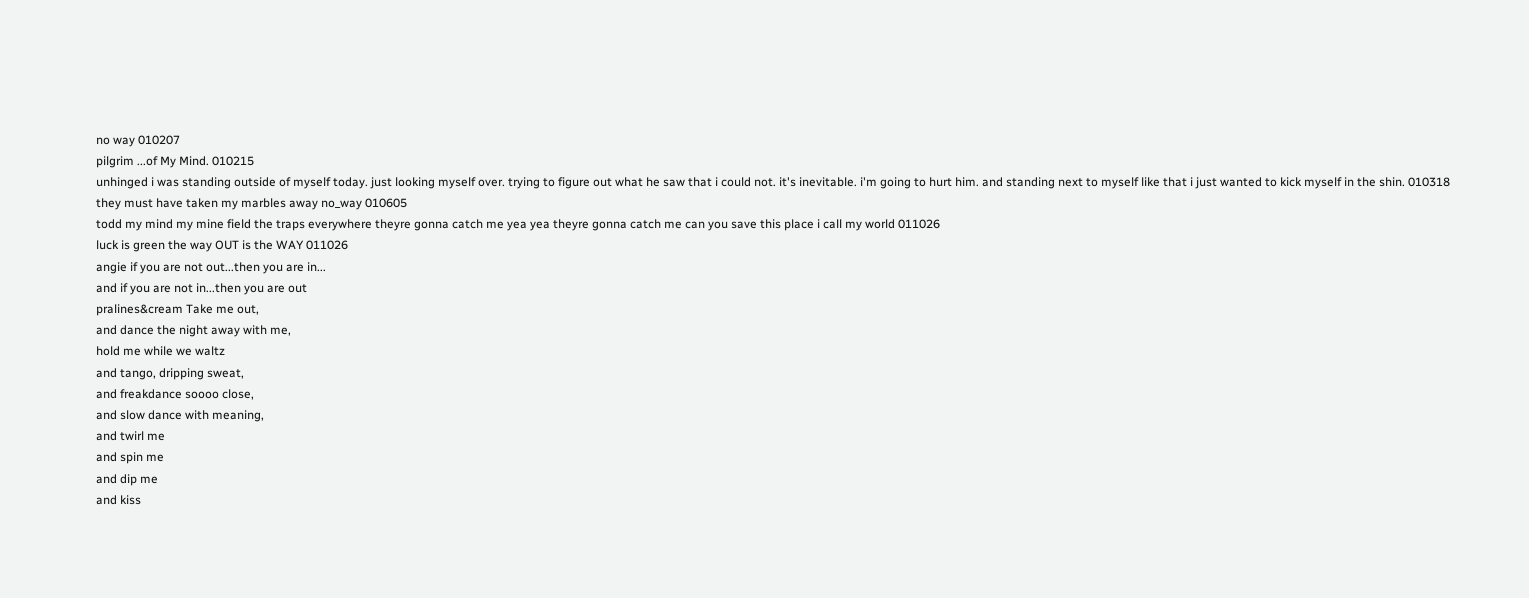no way 010207
pilgrim ...of My Mind. 010215
unhinged i was standing outside of myself today. just looking myself over. trying to figure out what he saw that i could not. it's inevitable. i'm going to hurt him. and standing next to myself like that i just wanted to kick myself in the shin. 010318
they must have taken my marbles away no_way 010605
todd my mind my mine field the traps everywhere theyre gonna catch me yea yea theyre gonna catch me can you save this place i call my world 011026
luck is green the way OUT is the WAY 011026
angie if you are not out...then you are in...
and if you are not in...then you are out
pralines&cream Take me out,
and dance the night away with me,
hold me while we waltz
and tango, dripping sweat,
and freakdance soooo close,
and slow dance with meaning,
and twirl me
and spin me
and dip me
and kiss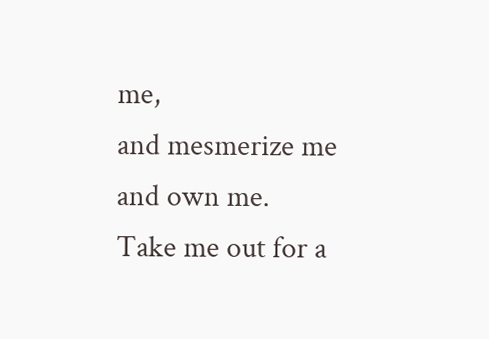me,
and mesmerize me
and own me.
Take me out for a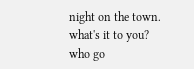night on the town.
what's it to you?
who go